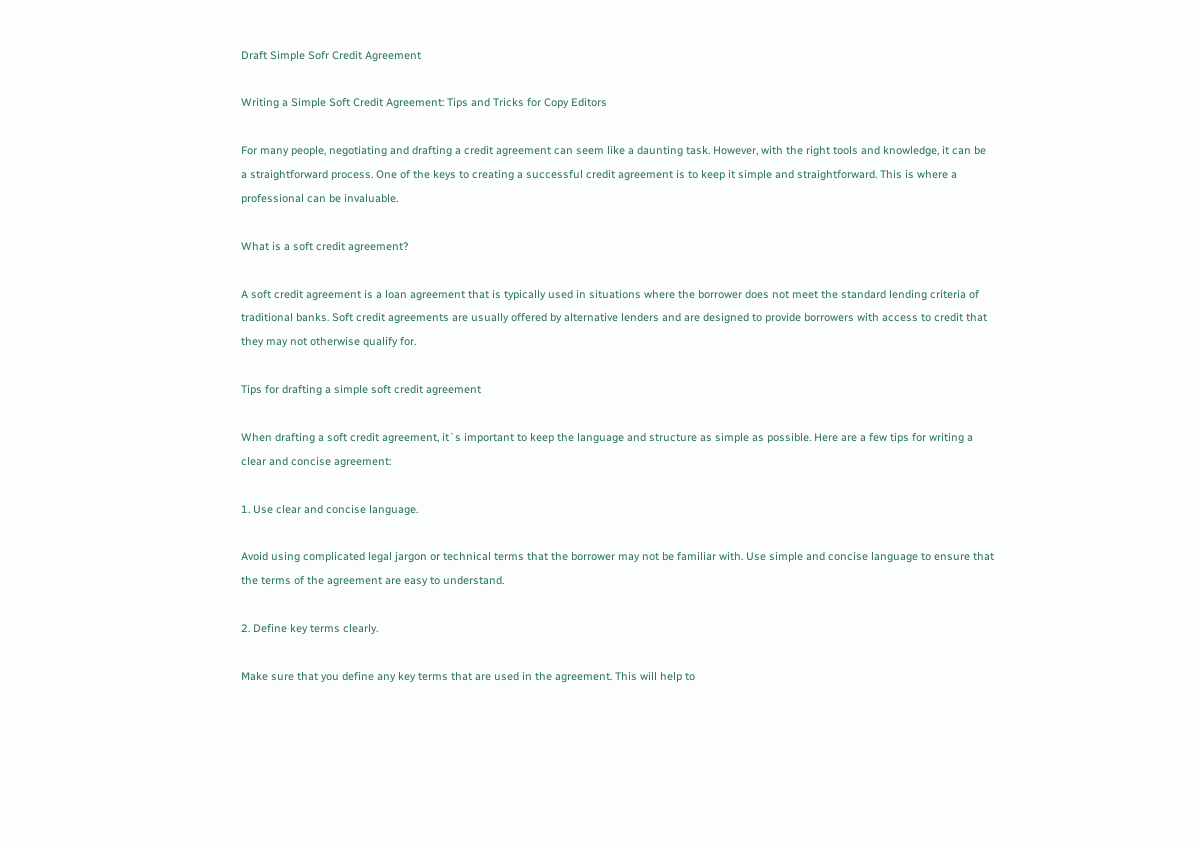Draft Simple Sofr Credit Agreement

Writing a Simple Soft Credit Agreement: Tips and Tricks for Copy Editors

For many people, negotiating and drafting a credit agreement can seem like a daunting task. However, with the right tools and knowledge, it can be a straightforward process. One of the keys to creating a successful credit agreement is to keep it simple and straightforward. This is where a professional can be invaluable.

What is a soft credit agreement?

A soft credit agreement is a loan agreement that is typically used in situations where the borrower does not meet the standard lending criteria of traditional banks. Soft credit agreements are usually offered by alternative lenders and are designed to provide borrowers with access to credit that they may not otherwise qualify for.

Tips for drafting a simple soft credit agreement

When drafting a soft credit agreement, it`s important to keep the language and structure as simple as possible. Here are a few tips for writing a clear and concise agreement:

1. Use clear and concise language.

Avoid using complicated legal jargon or technical terms that the borrower may not be familiar with. Use simple and concise language to ensure that the terms of the agreement are easy to understand.

2. Define key terms clearly.

Make sure that you define any key terms that are used in the agreement. This will help to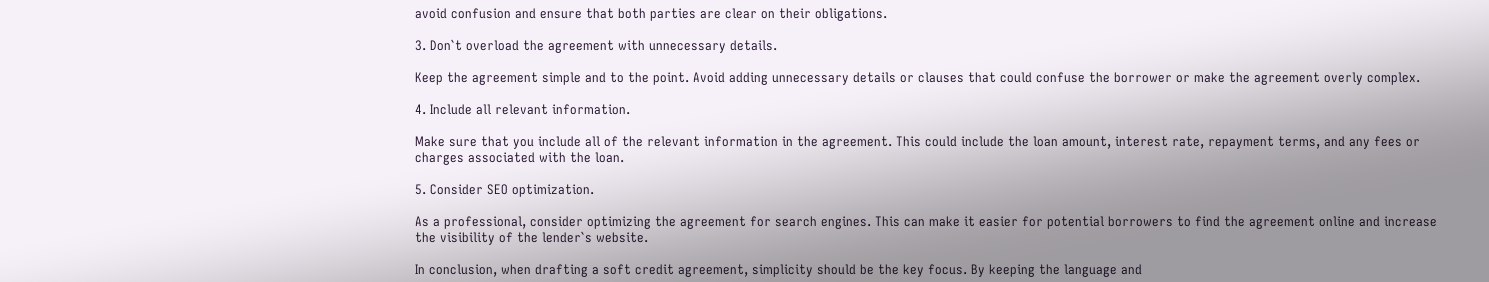avoid confusion and ensure that both parties are clear on their obligations.

3. Don`t overload the agreement with unnecessary details.

Keep the agreement simple and to the point. Avoid adding unnecessary details or clauses that could confuse the borrower or make the agreement overly complex.

4. Include all relevant information.

Make sure that you include all of the relevant information in the agreement. This could include the loan amount, interest rate, repayment terms, and any fees or charges associated with the loan.

5. Consider SEO optimization.

As a professional, consider optimizing the agreement for search engines. This can make it easier for potential borrowers to find the agreement online and increase the visibility of the lender`s website.

In conclusion, when drafting a soft credit agreement, simplicity should be the key focus. By keeping the language and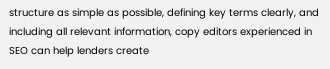structure as simple as possible, defining key terms clearly, and including all relevant information, copy editors experienced in SEO can help lenders create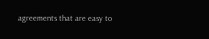agreements that are easy to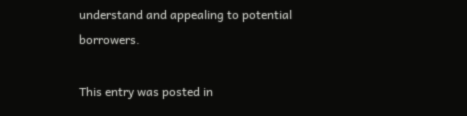understand and appealing to potential borrowers.

This entry was posted in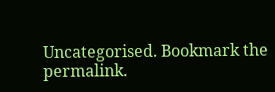Uncategorised. Bookmark the permalink.